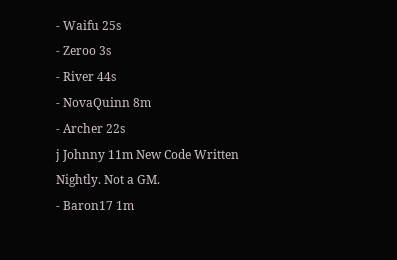- Waifu 25s
- Zeroo 3s
- River 44s
- NovaQuinn 8m
- Archer 22s
j Johnny 11m New Code Written Nightly. Not a GM.
- Baron17 1m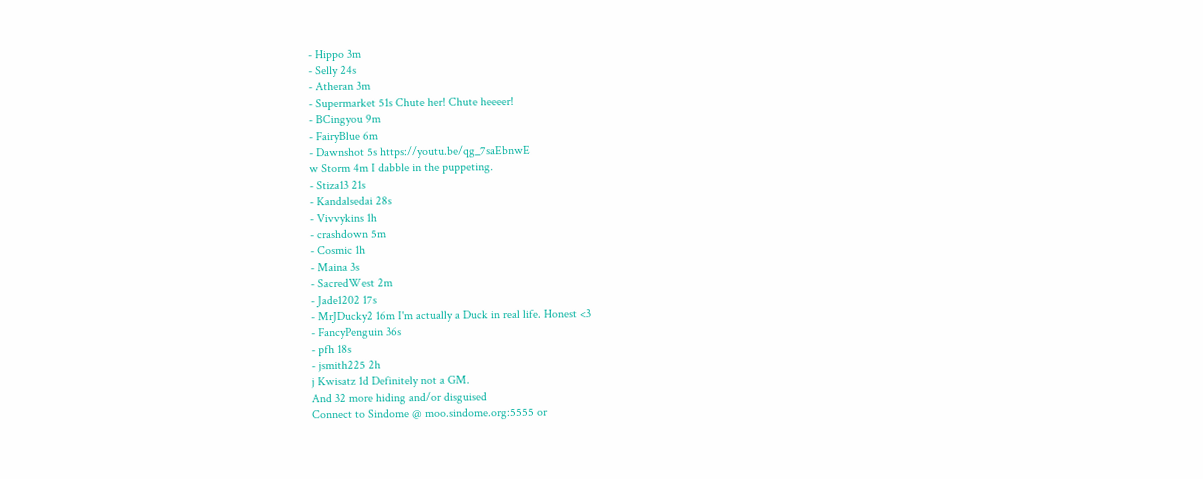- Hippo 3m
- Selly 24s
- Atheran 3m
- Supermarket 51s Chute her! Chute heeeer!
- BCingyou 9m
- FairyBlue 6m
- Dawnshot 5s https://youtu.be/qg_7saEbnwE
w Storm 4m I dabble in the puppeting.
- Stiza13 21s
- Kandalsedai 28s
- Vivvykins 1h
- crashdown 5m
- Cosmic 1h
- Maina 3s
- SacredWest 2m
- Jade1202 17s
- MrJDucky2 16m I'm actually a Duck in real life. Honest <3
- FancyPenguin 36s
- pfh 18s
- jsmith225 2h
j Kwisatz 1d Definitely not a GM.
And 32 more hiding and/or disguised
Connect to Sindome @ moo.sindome.org:5555 or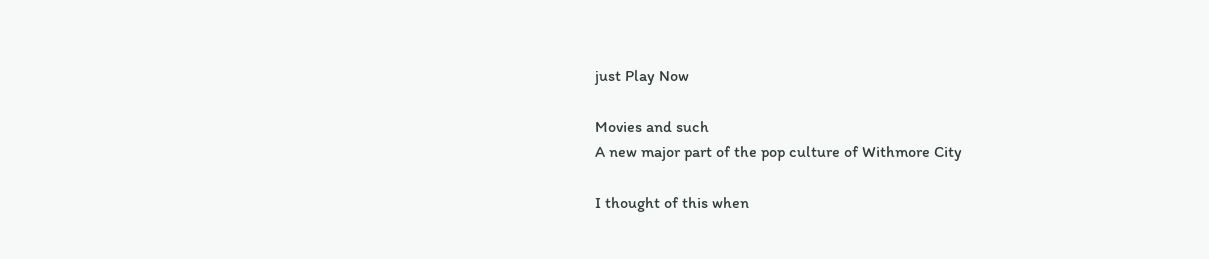just Play Now

Movies and such
A new major part of the pop culture of Withmore City

I thought of this when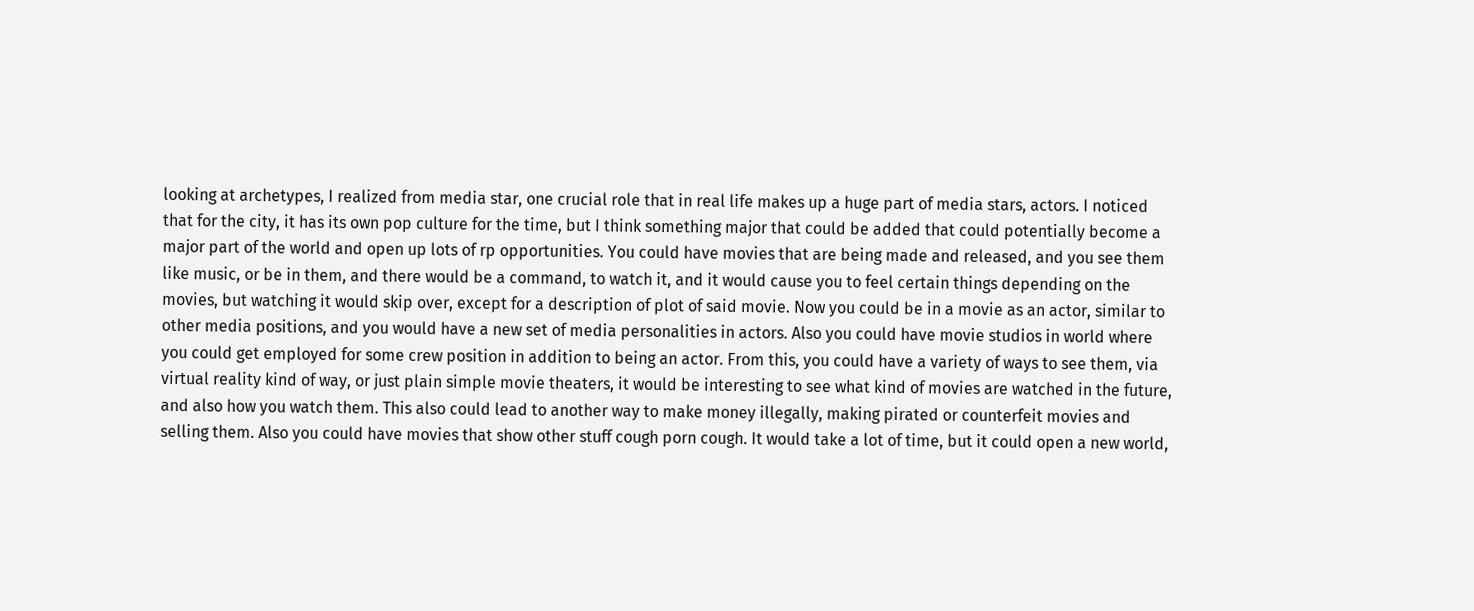looking at archetypes, I realized from media star, one crucial role that in real life makes up a huge part of media stars, actors. I noticed that for the city, it has its own pop culture for the time, but I think something major that could be added that could potentially become a major part of the world and open up lots of rp opportunities. You could have movies that are being made and released, and you see them like music, or be in them, and there would be a command, to watch it, and it would cause you to feel certain things depending on the movies, but watching it would skip over, except for a description of plot of said movie. Now you could be in a movie as an actor, similar to other media positions, and you would have a new set of media personalities in actors. Also you could have movie studios in world where you could get employed for some crew position in addition to being an actor. From this, you could have a variety of ways to see them, via virtual reality kind of way, or just plain simple movie theaters, it would be interesting to see what kind of movies are watched in the future, and also how you watch them. This also could lead to another way to make money illegally, making pirated or counterfeit movies and selling them. Also you could have movies that show other stuff cough porn cough. It would take a lot of time, but it could open a new world,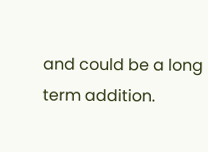and could be a long term addition.